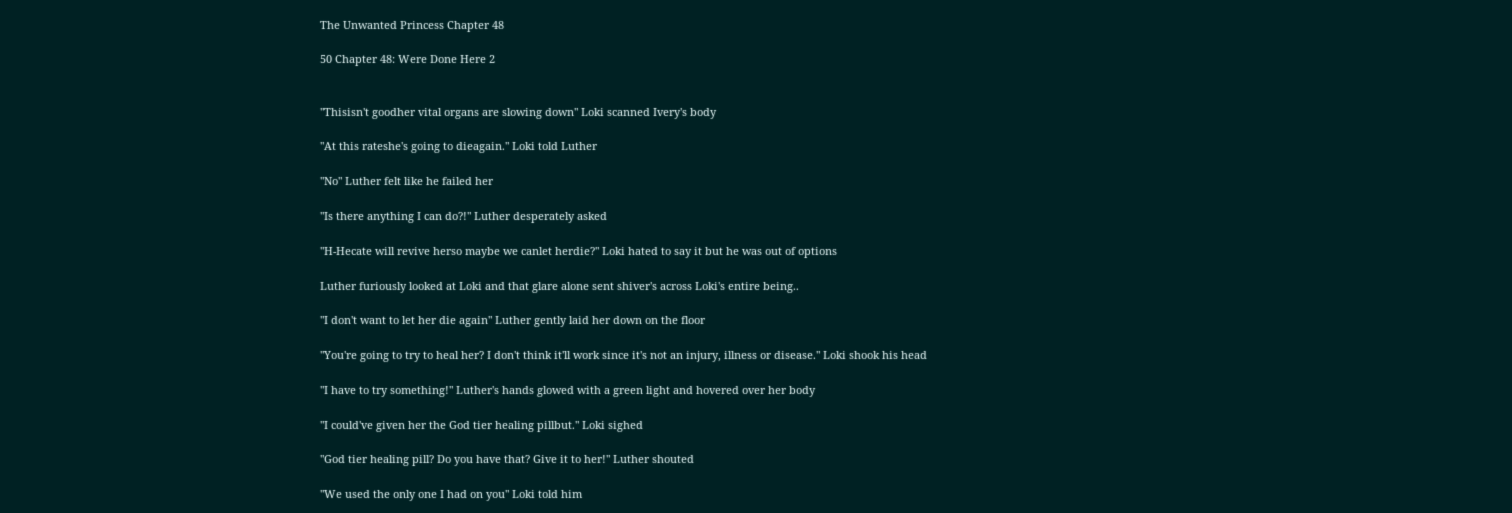The Unwanted Princess Chapter 48

50 Chapter 48: Were Done Here 2


"Thisisn't goodher vital organs are slowing down" Loki scanned Ivery's body

"At this rateshe's going to dieagain." Loki told Luther

"No" Luther felt like he failed her

"Is there anything I can do?!" Luther desperately asked

"H-Hecate will revive herso maybe we canlet herdie?" Loki hated to say it but he was out of options

Luther furiously looked at Loki and that glare alone sent shiver's across Loki's entire being..

"I don't want to let her die again" Luther gently laid her down on the floor

"You're going to try to heal her? I don't think it'll work since it's not an injury, illness or disease." Loki shook his head

"I have to try something!" Luther's hands glowed with a green light and hovered over her body

"I could've given her the God tier healing pillbut." Loki sighed

"God tier healing pill? Do you have that? Give it to her!" Luther shouted

"We used the only one I had on you" Loki told him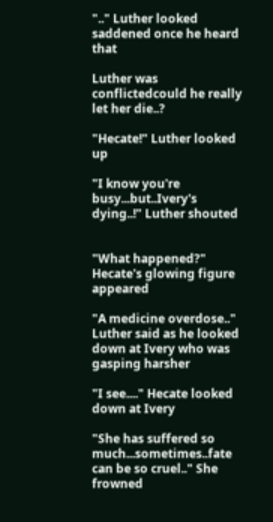".." Luther looked saddened once he heard that

Luther was conflictedcould he really let her die..?

"Hecate!" Luther looked up

"I know you're busy...but..Ivery's dying..!" Luther shouted


"What happened?" Hecate's glowing figure appeared

"A medicine overdose.." Luther said as he looked down at Ivery who was gasping harsher

"I see...." Hecate looked down at Ivery

"She has suffered so much...sometimes..fate can be so cruel.." She frowned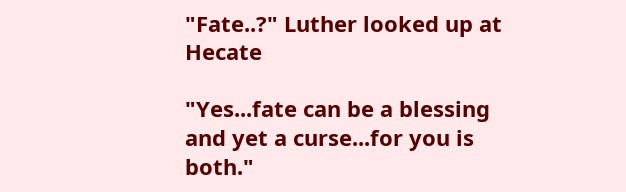"Fate..?" Luther looked up at Hecate

"Yes...fate can be a blessing and yet a curse...for you is both."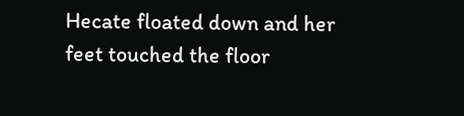Hecate floated down and her feet touched the floor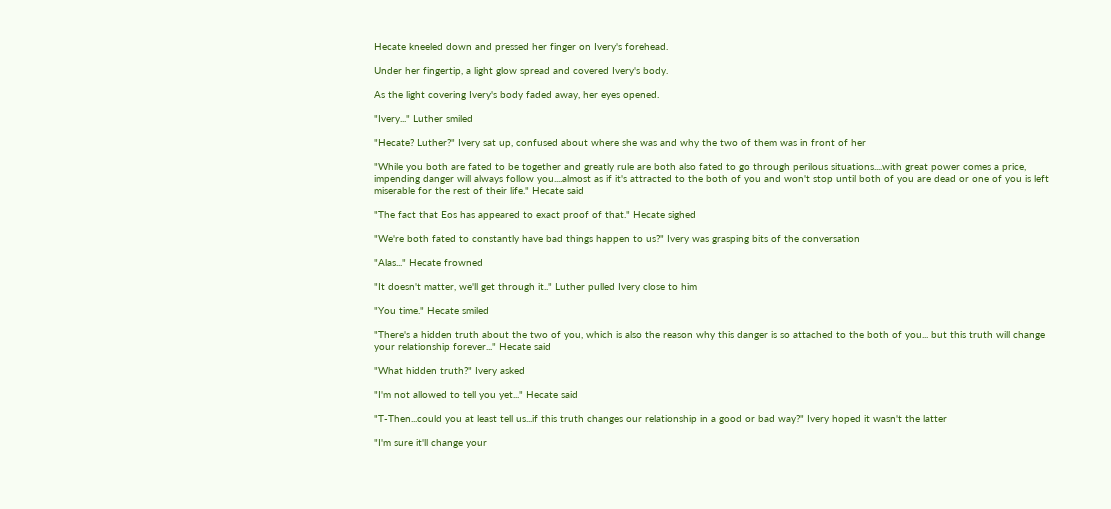Hecate kneeled down and pressed her finger on Ivery's forehead.

Under her fingertip, a light glow spread and covered Ivery's body.

As the light covering Ivery's body faded away, her eyes opened.

"Ivery..." Luther smiled

"Hecate? Luther?" Ivery sat up, confused about where she was and why the two of them was in front of her

"While you both are fated to be together and greatly rule are both also fated to go through perilous situations....with great power comes a price, impending danger will always follow you....almost as if it's attracted to the both of you and won't stop until both of you are dead or one of you is left miserable for the rest of their life." Hecate said

"The fact that Eos has appeared to exact proof of that." Hecate sighed

"We're both fated to constantly have bad things happen to us?" Ivery was grasping bits of the conversation

"Alas..." Hecate frowned

"It doesn't matter, we'll get through it.." Luther pulled Ivery close to him

"You time." Hecate smiled

"There's a hidden truth about the two of you, which is also the reason why this danger is so attached to the both of you... but this truth will change your relationship forever..." Hecate said

"What hidden truth?" Ivery asked

"I'm not allowed to tell you yet..." Hecate said

"T-Then...could you at least tell us...if this truth changes our relationship in a good or bad way?" Ivery hoped it wasn't the latter

"I'm sure it'll change your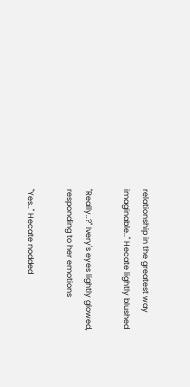relationship in the greatest way imaginable.." Hecate lightly blushed

"Really..?" Ivery's eyes lightly glowed, responding to her emotions

"Yes.." Hecate nodded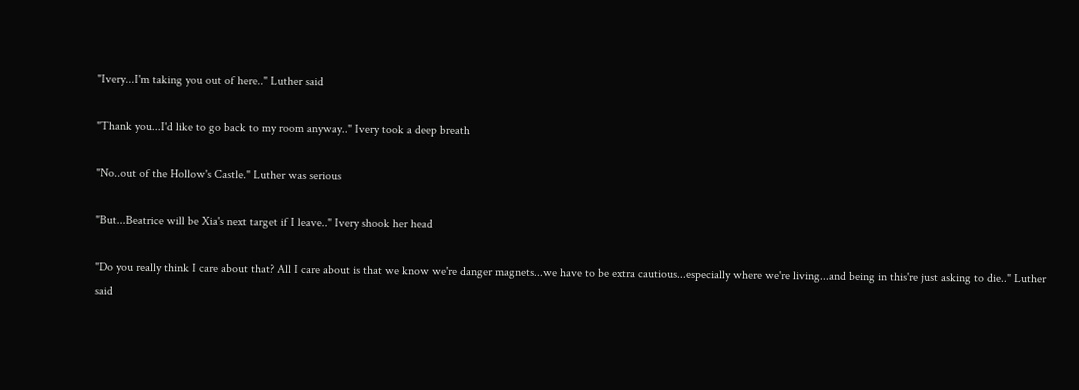"Ivery...I'm taking you out of here.." Luther said

"Thank you...I'd like to go back to my room anyway.." Ivery took a deep breath

"No..out of the Hollow's Castle." Luther was serious

"But...Beatrice will be Xia's next target if I leave.." Ivery shook her head

"Do you really think I care about that? All I care about is that we know we're danger magnets...we have to be extra cautious...especially where we're living...and being in this're just asking to die.." Luther said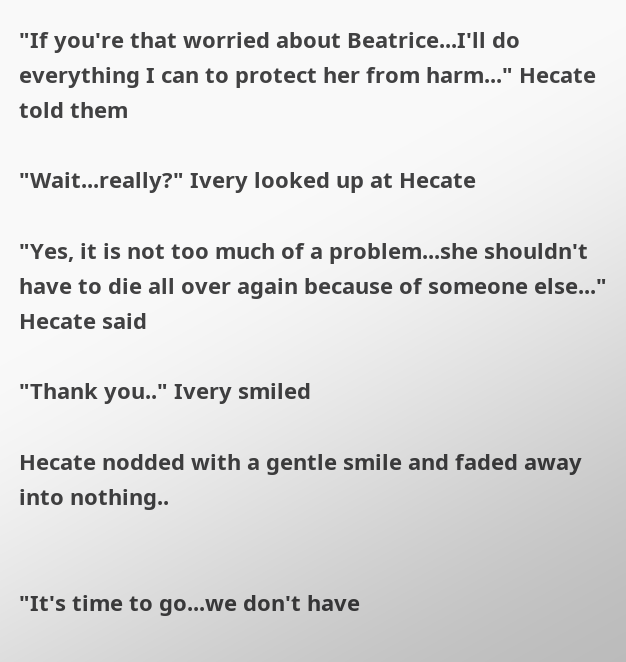"If you're that worried about Beatrice...I'll do everything I can to protect her from harm..." Hecate told them

"Wait...really?" Ivery looked up at Hecate

"Yes, it is not too much of a problem...she shouldn't have to die all over again because of someone else..." Hecate said

"Thank you.." Ivery smiled

Hecate nodded with a gentle smile and faded away into nothing..


"It's time to go...we don't have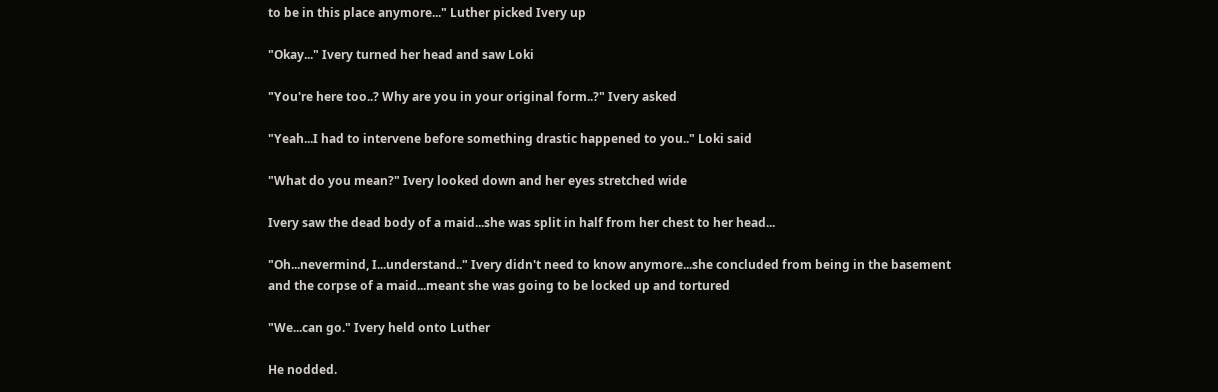to be in this place anymore..." Luther picked Ivery up

"Okay..." Ivery turned her head and saw Loki

"You're here too..? Why are you in your original form..?" Ivery asked

"Yeah...I had to intervene before something drastic happened to you.." Loki said

"What do you mean?" Ivery looked down and her eyes stretched wide

Ivery saw the dead body of a maid...she was split in half from her chest to her head...

"Oh...nevermind, I...understand.." Ivery didn't need to know anymore...she concluded from being in the basement and the corpse of a maid...meant she was going to be locked up and tortured

"We...can go." Ivery held onto Luther

He nodded.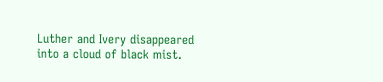Luther and Ivery disappeared into a cloud of black mist.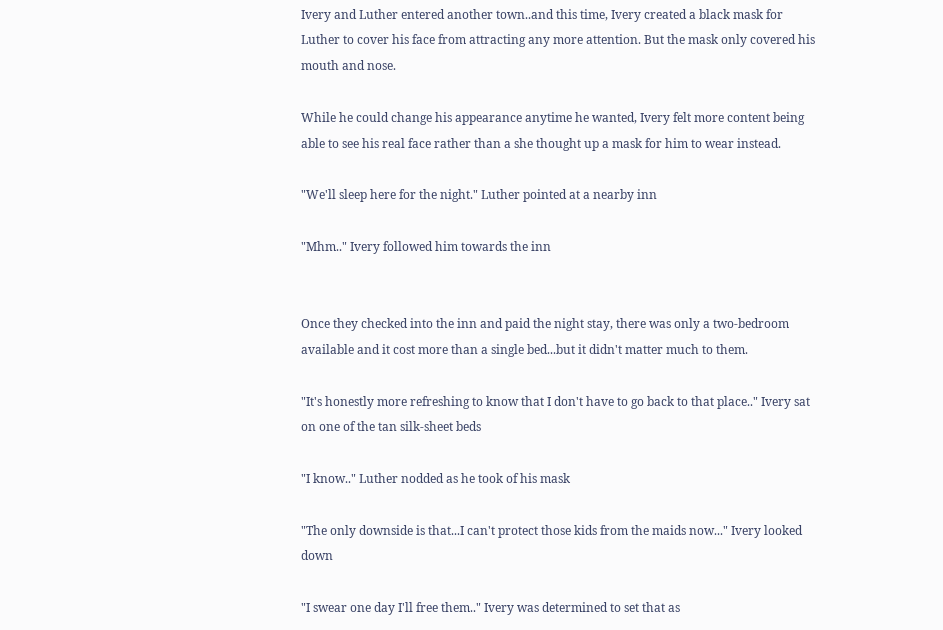Ivery and Luther entered another town..and this time, Ivery created a black mask for Luther to cover his face from attracting any more attention. But the mask only covered his mouth and nose.

While he could change his appearance anytime he wanted, Ivery felt more content being able to see his real face rather than a she thought up a mask for him to wear instead.

"We'll sleep here for the night." Luther pointed at a nearby inn

"Mhm.." Ivery followed him towards the inn


Once they checked into the inn and paid the night stay, there was only a two-bedroom available and it cost more than a single bed...but it didn't matter much to them.

"It's honestly more refreshing to know that I don't have to go back to that place.." Ivery sat on one of the tan silk-sheet beds

"I know.." Luther nodded as he took of his mask

"The only downside is that...I can't protect those kids from the maids now..." Ivery looked down

"I swear one day I'll free them.." Ivery was determined to set that as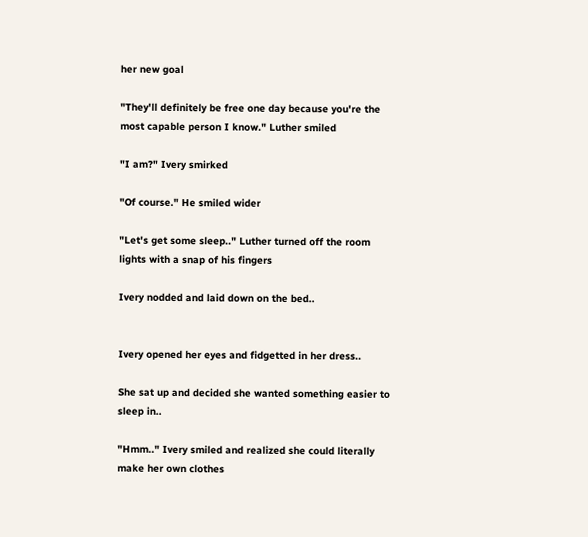her new goal

"They'll definitely be free one day because you're the most capable person I know." Luther smiled

"I am?" Ivery smirked

"Of course." He smiled wider

"Let's get some sleep.." Luther turned off the room lights with a snap of his fingers

Ivery nodded and laid down on the bed..


Ivery opened her eyes and fidgetted in her dress..

She sat up and decided she wanted something easier to sleep in..

"Hmm.." Ivery smiled and realized she could literally make her own clothes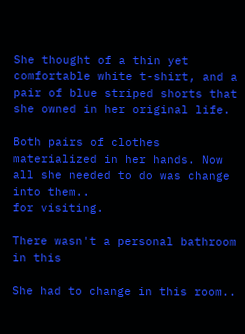She thought of a thin yet comfortable white t-shirt, and a pair of blue striped shorts that she owned in her original life.

Both pairs of clothes materialized in her hands. Now all she needed to do was change into them..
for visiting.

There wasn't a personal bathroom in this

She had to change in this room..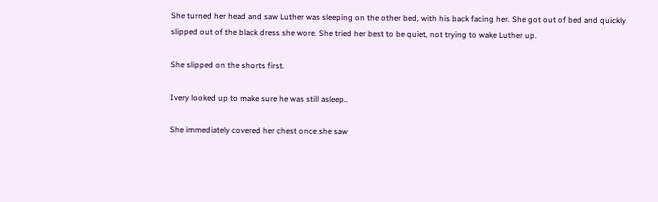She turned her head and saw Luther was sleeping on the other bed, with his back facing her. She got out of bed and quickly slipped out of the black dress she wore. She tried her best to be quiet, not trying to wake Luther up.

She slipped on the shorts first.

Ivery looked up to make sure he was still asleep..

She immediately covered her chest once she saw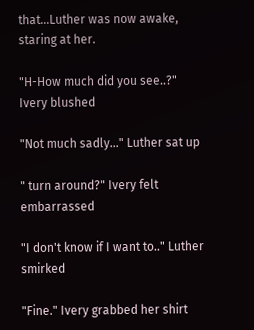that...Luther was now awake, staring at her.

"H-How much did you see..?" Ivery blushed

"Not much sadly..." Luther sat up

" turn around?" Ivery felt embarrassed

"I don't know if I want to.." Luther smirked

"Fine." Ivery grabbed her shirt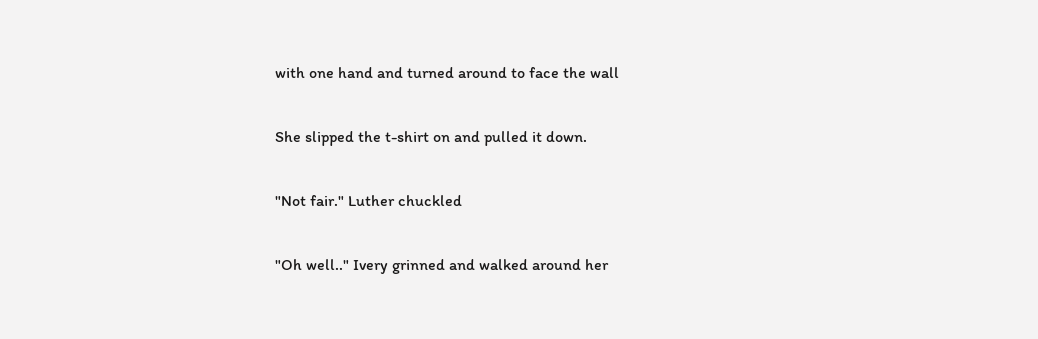with one hand and turned around to face the wall

She slipped the t-shirt on and pulled it down.

"Not fair." Luther chuckled

"Oh well.." Ivery grinned and walked around her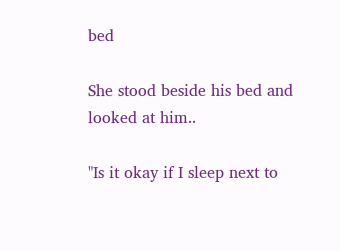bed

She stood beside his bed and looked at him..

"Is it okay if I sleep next to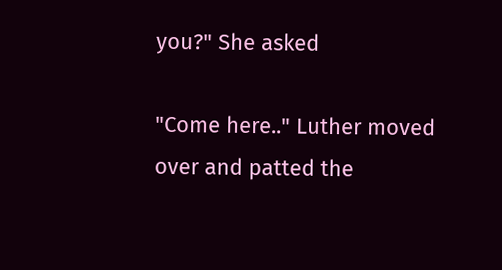you?" She asked

"Come here.." Luther moved over and patted the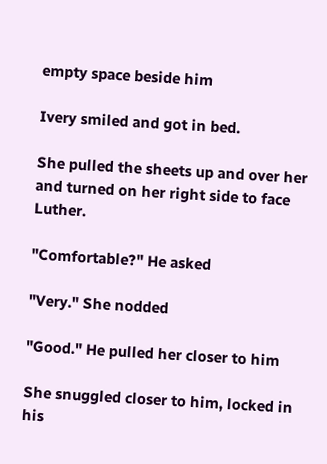empty space beside him

Ivery smiled and got in bed.

She pulled the sheets up and over her and turned on her right side to face Luther.

"Comfortable?" He asked

"Very." She nodded

"Good." He pulled her closer to him

She snuggled closer to him, locked in his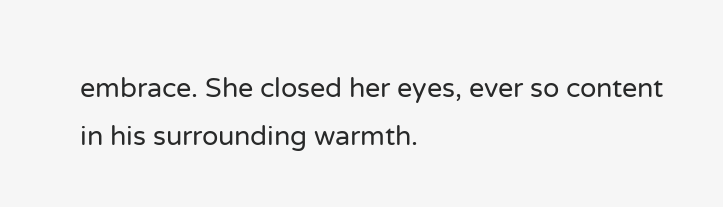embrace. She closed her eyes, ever so content in his surrounding warmth.